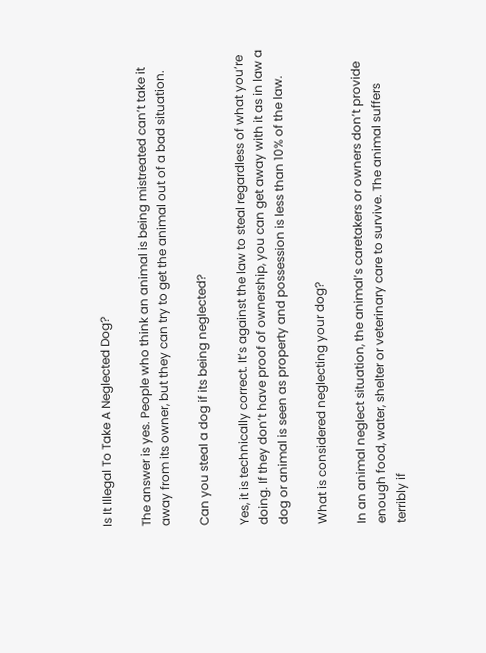Is It Illegal To Take A Neglected Dog?

The answer is yes. People who think an animal is being mistreated can’t take it away from its owner, but they can try to get the animal out of a bad situation.

Can you steal a dog if its being neglected?

Yes, it is technically correct. It’s against the law to steal regardless of what you’re doing. If they don’t have proof of ownership, you can get away with it as in law a dog or animal is seen as property and possession is less than 10% of the law.

What is considered neglecting your dog?

In an animal neglect situation, the animal’s caretakers or owners don’t provide enough food, water, shelter or veterinary care to survive. The animal suffers terribly if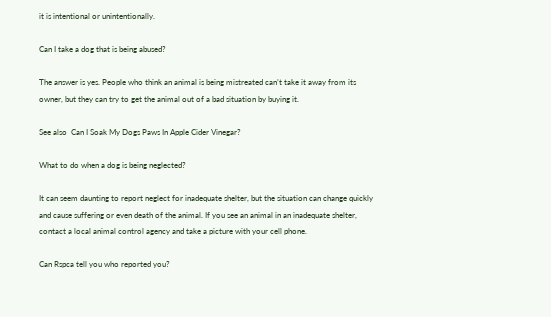it is intentional or unintentionally.

Can I take a dog that is being abused?

The answer is yes. People who think an animal is being mistreated can’t take it away from its owner, but they can try to get the animal out of a bad situation by buying it.

See also  Can I Soak My Dogs Paws In Apple Cider Vinegar?

What to do when a dog is being neglected?

It can seem daunting to report neglect for inadequate shelter, but the situation can change quickly and cause suffering or even death of the animal. If you see an animal in an inadequate shelter, contact a local animal control agency and take a picture with your cell phone.

Can Rspca tell you who reported you?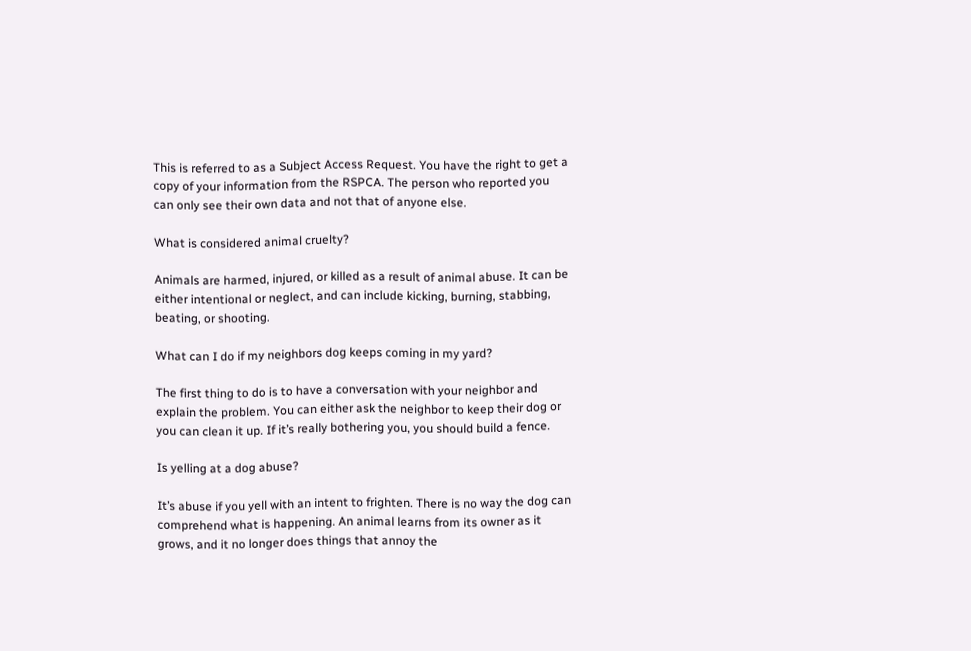This is referred to as a Subject Access Request. You have the right to get a copy of your information from the RSPCA. The person who reported you can only see their own data and not that of anyone else.

What is considered animal cruelty?

Animals are harmed, injured, or killed as a result of animal abuse. It can be either intentional or neglect, and can include kicking, burning, stabbing, beating, or shooting.

What can I do if my neighbors dog keeps coming in my yard?

The first thing to do is to have a conversation with your neighbor and explain the problem. You can either ask the neighbor to keep their dog or you can clean it up. If it’s really bothering you, you should build a fence.

Is yelling at a dog abuse?

It’s abuse if you yell with an intent to frighten. There is no way the dog can comprehend what is happening. An animal learns from its owner as it grows, and it no longer does things that annoy the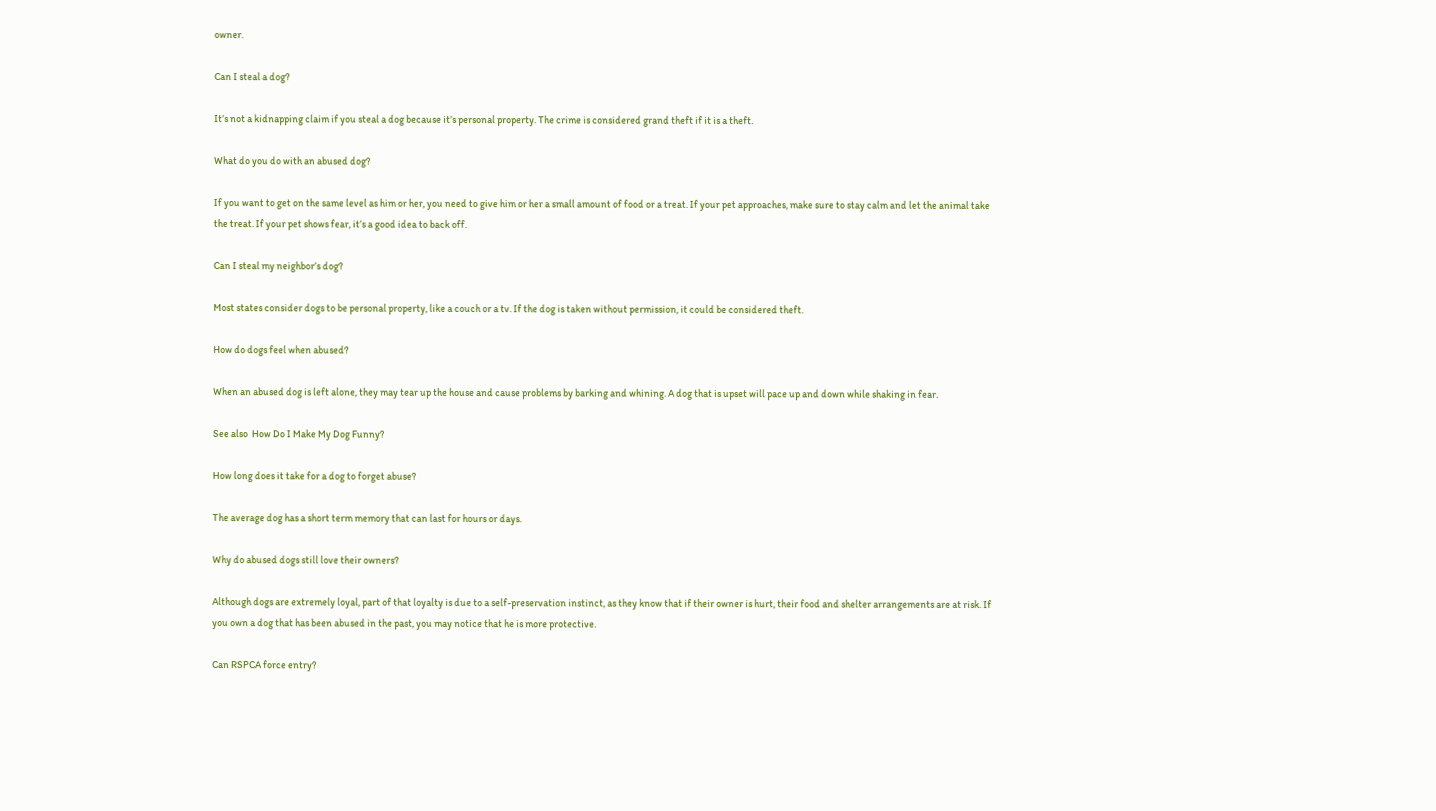owner.

Can I steal a dog?

It’s not a kidnapping claim if you steal a dog because it’s personal property. The crime is considered grand theft if it is a theft.

What do you do with an abused dog?

If you want to get on the same level as him or her, you need to give him or her a small amount of food or a treat. If your pet approaches, make sure to stay calm and let the animal take the treat. If your pet shows fear, it’s a good idea to back off.

Can I steal my neighbor’s dog?

Most states consider dogs to be personal property, like a couch or a tv. If the dog is taken without permission, it could be considered theft.

How do dogs feel when abused?

When an abused dog is left alone, they may tear up the house and cause problems by barking and whining. A dog that is upset will pace up and down while shaking in fear.

See also  How Do I Make My Dog Funny?

How long does it take for a dog to forget abuse?

The average dog has a short term memory that can last for hours or days.

Why do abused dogs still love their owners?

Although dogs are extremely loyal, part of that loyalty is due to a self-preservation instinct, as they know that if their owner is hurt, their food and shelter arrangements are at risk. If you own a dog that has been abused in the past, you may notice that he is more protective.

Can RSPCA force entry?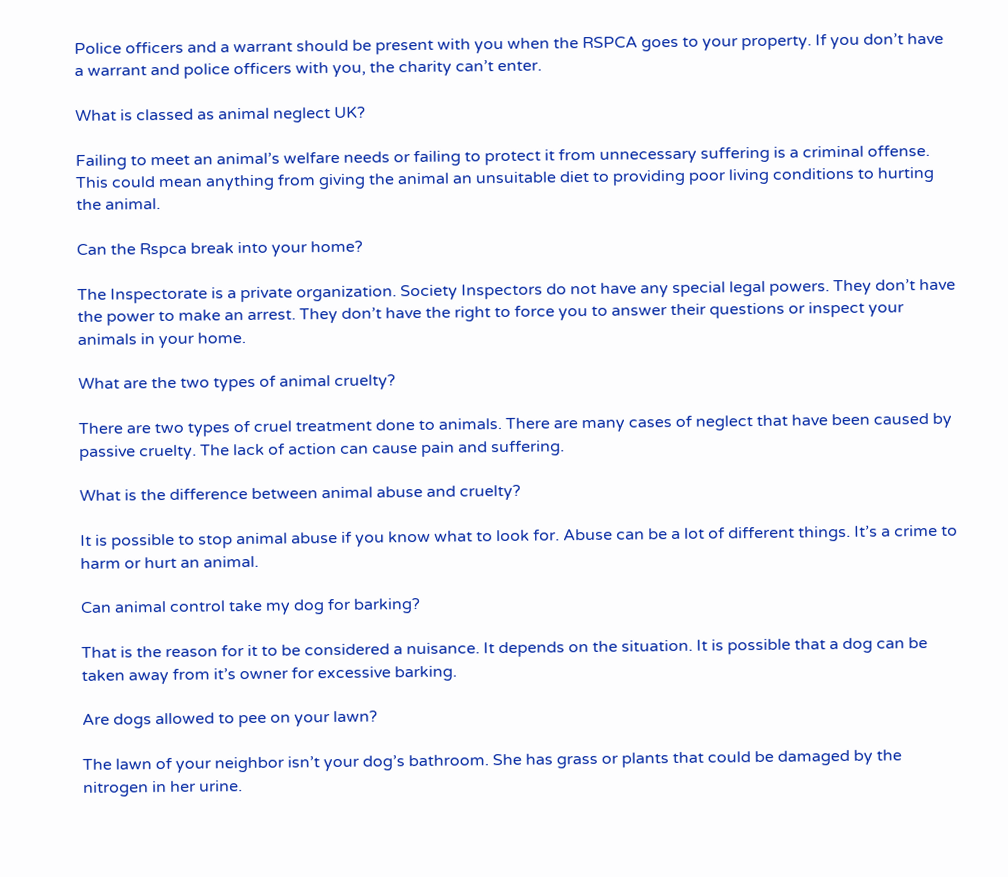Police officers and a warrant should be present with you when the RSPCA goes to your property. If you don’t have a warrant and police officers with you, the charity can’t enter.

What is classed as animal neglect UK?

Failing to meet an animal’s welfare needs or failing to protect it from unnecessary suffering is a criminal offense. This could mean anything from giving the animal an unsuitable diet to providing poor living conditions to hurting the animal.

Can the Rspca break into your home?

The Inspectorate is a private organization. Society Inspectors do not have any special legal powers. They don’t have the power to make an arrest. They don’t have the right to force you to answer their questions or inspect your animals in your home.

What are the two types of animal cruelty?

There are two types of cruel treatment done to animals. There are many cases of neglect that have been caused by passive cruelty. The lack of action can cause pain and suffering.

What is the difference between animal abuse and cruelty?

It is possible to stop animal abuse if you know what to look for. Abuse can be a lot of different things. It’s a crime to harm or hurt an animal.

Can animal control take my dog for barking?

That is the reason for it to be considered a nuisance. It depends on the situation. It is possible that a dog can be taken away from it’s owner for excessive barking.

Are dogs allowed to pee on your lawn?

The lawn of your neighbor isn’t your dog’s bathroom. She has grass or plants that could be damaged by the nitrogen in her urine.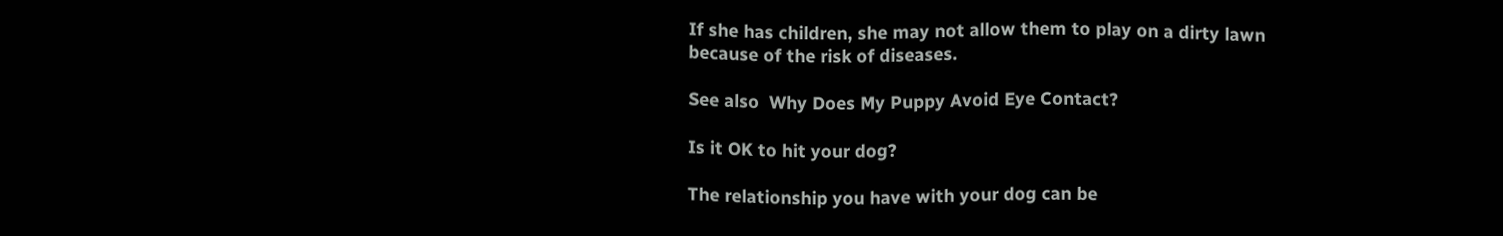If she has children, she may not allow them to play on a dirty lawn because of the risk of diseases.

See also  Why Does My Puppy Avoid Eye Contact?

Is it OK to hit your dog?

The relationship you have with your dog can be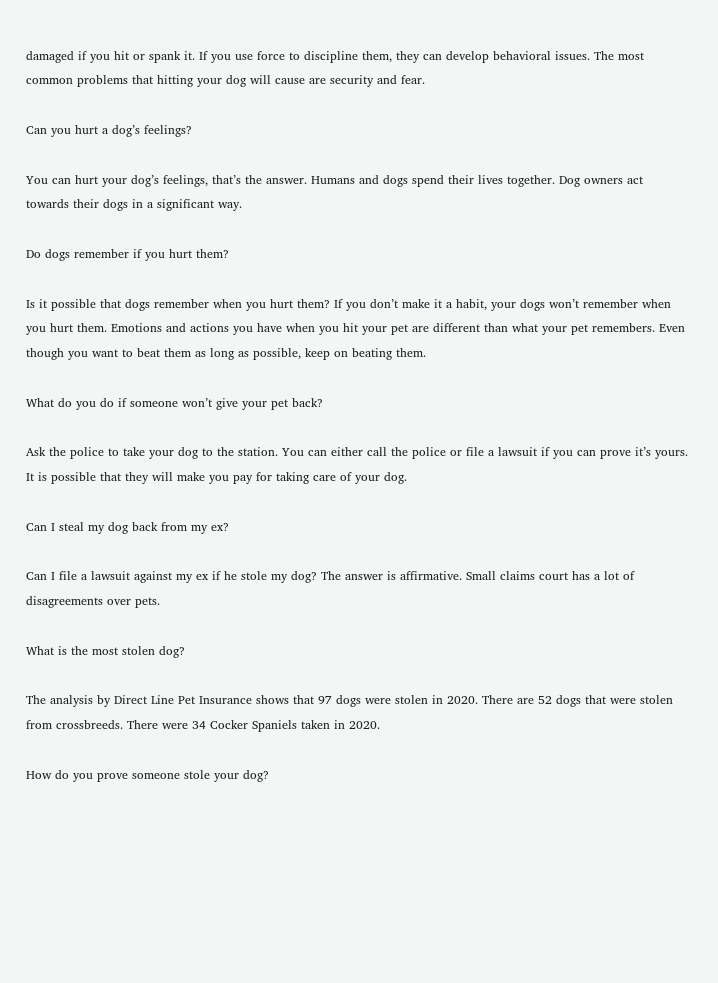damaged if you hit or spank it. If you use force to discipline them, they can develop behavioral issues. The most common problems that hitting your dog will cause are security and fear.

Can you hurt a dog’s feelings?

You can hurt your dog’s feelings, that’s the answer. Humans and dogs spend their lives together. Dog owners act towards their dogs in a significant way.

Do dogs remember if you hurt them?

Is it possible that dogs remember when you hurt them? If you don’t make it a habit, your dogs won’t remember when you hurt them. Emotions and actions you have when you hit your pet are different than what your pet remembers. Even though you want to beat them as long as possible, keep on beating them.

What do you do if someone won’t give your pet back?

Ask the police to take your dog to the station. You can either call the police or file a lawsuit if you can prove it’s yours. It is possible that they will make you pay for taking care of your dog.

Can I steal my dog back from my ex?

Can I file a lawsuit against my ex if he stole my dog? The answer is affirmative. Small claims court has a lot of disagreements over pets.

What is the most stolen dog?

The analysis by Direct Line Pet Insurance shows that 97 dogs were stolen in 2020. There are 52 dogs that were stolen from crossbreeds. There were 34 Cocker Spaniels taken in 2020.

How do you prove someone stole your dog?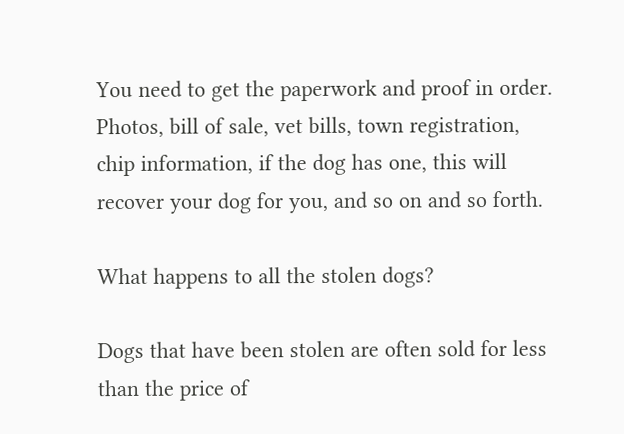You need to get the paperwork and proof in order. Photos, bill of sale, vet bills, town registration, chip information, if the dog has one, this will recover your dog for you, and so on and so forth.

What happens to all the stolen dogs?

Dogs that have been stolen are often sold for less than the price of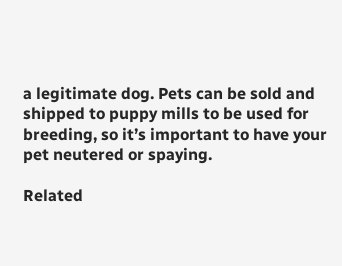a legitimate dog. Pets can be sold and shipped to puppy mills to be used for breeding, so it’s important to have your pet neutered or spaying.

Related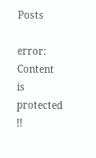Posts

error: Content is protected !!